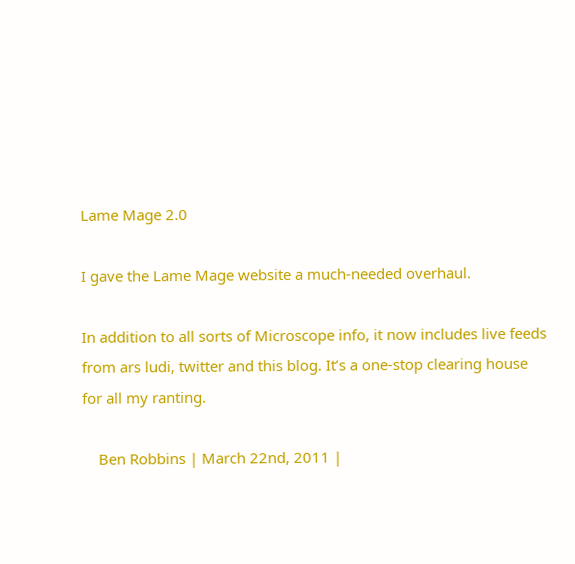Lame Mage 2.0

I gave the Lame Mage website a much-needed overhaul.

In addition to all sorts of Microscope info, it now includes live feeds from ars ludi, twitter and this blog. It’s a one-stop clearing house for all my ranting.

    Ben Robbins | March 22nd, 2011 |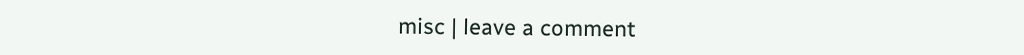misc | leave a comment